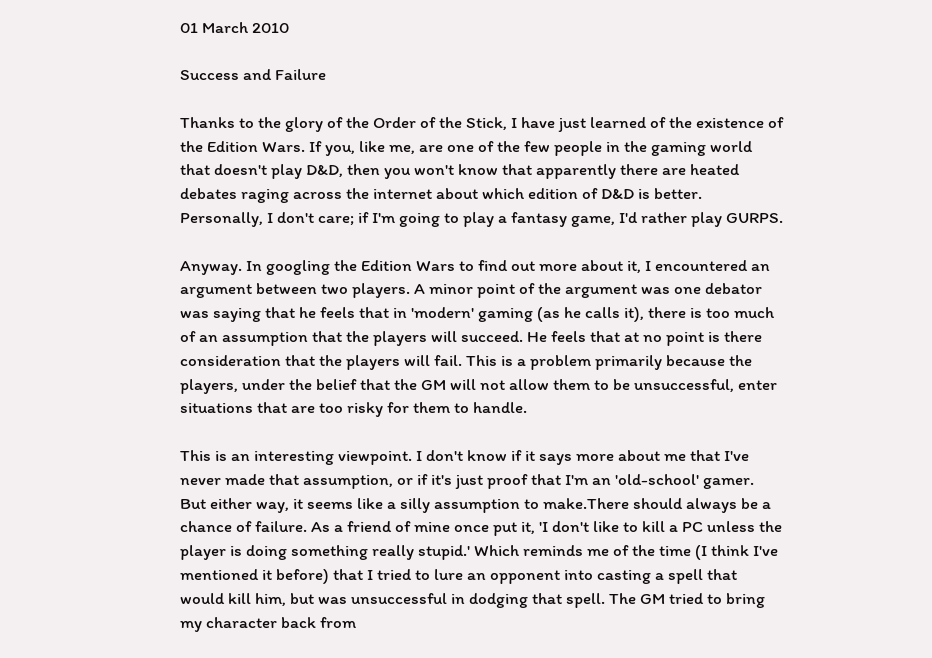01 March 2010

Success and Failure

Thanks to the glory of the Order of the Stick, I have just learned of the existence of the Edition Wars. If you, like me, are one of the few people in the gaming world that doesn't play D&D, then you won't know that apparently there are heated debates raging across the internet about which edition of D&D is better. Personally, I don't care; if I'm going to play a fantasy game, I'd rather play GURPS.

Anyway. In googling the Edition Wars to find out more about it, I encountered an argument between two players. A minor point of the argument was one debator was saying that he feels that in 'modern' gaming (as he calls it), there is too much of an assumption that the players will succeed. He feels that at no point is there consideration that the players will fail. This is a problem primarily because the players, under the belief that the GM will not allow them to be unsuccessful, enter situations that are too risky for them to handle.

This is an interesting viewpoint. I don't know if it says more about me that I've never made that assumption, or if it's just proof that I'm an 'old-school' gamer. But either way, it seems like a silly assumption to make.There should always be a chance of failure. As a friend of mine once put it, 'I don't like to kill a PC unless the player is doing something really stupid.' Which reminds me of the time (I think I've mentioned it before) that I tried to lure an opponent into casting a spell that would kill him, but was unsuccessful in dodging that spell. The GM tried to bring my character back from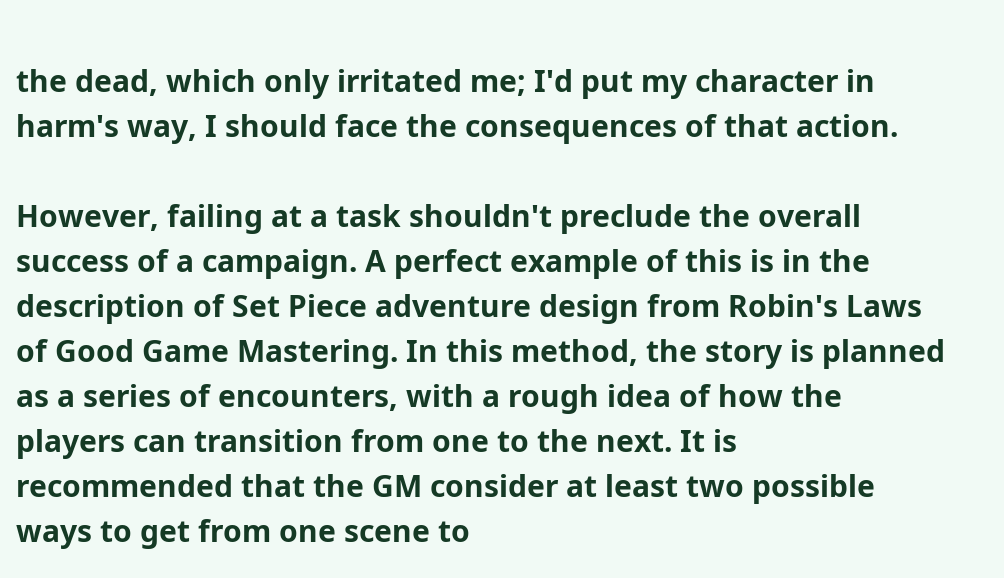the dead, which only irritated me; I'd put my character in harm's way, I should face the consequences of that action.

However, failing at a task shouldn't preclude the overall success of a campaign. A perfect example of this is in the description of Set Piece adventure design from Robin's Laws of Good Game Mastering. In this method, the story is planned as a series of encounters, with a rough idea of how the players can transition from one to the next. It is recommended that the GM consider at least two possible ways to get from one scene to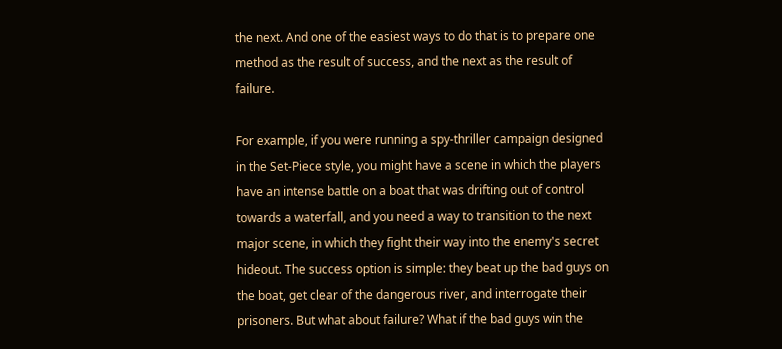the next. And one of the easiest ways to do that is to prepare one method as the result of success, and the next as the result of failure.

For example, if you were running a spy-thriller campaign designed in the Set-Piece style, you might have a scene in which the players have an intense battle on a boat that was drifting out of control towards a waterfall, and you need a way to transition to the next major scene, in which they fight their way into the enemy's secret hideout. The success option is simple: they beat up the bad guys on the boat, get clear of the dangerous river, and interrogate their prisoners. But what about failure? What if the bad guys win the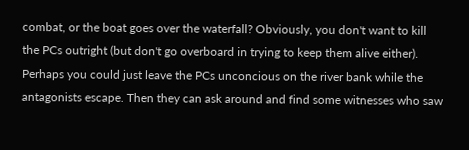combat, or the boat goes over the waterfall? Obviously, you don't want to kill the PCs outright (but don't go overboard in trying to keep them alive either). Perhaps you could just leave the PCs unconcious on the river bank while the antagonists escape. Then they can ask around and find some witnesses who saw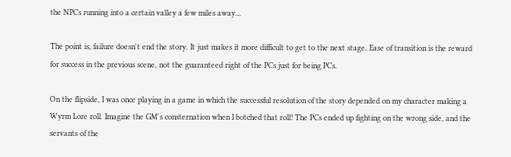the NPCs running into a certain valley a few miles away...

The point is, failure doesn't end the story. It just makes it more difficult to get to the next stage. Ease of transition is the reward for success in the previous scene, not the guaranteed right of the PCs just for being PCs.

On the flipside, I was once playing in a game in which the successful resolution of the story depended on my character making a Wyrm Lore roll. Imagine the GM's consternation when I botched that roll! The PCs ended up fighting on the wrong side, and the servants of the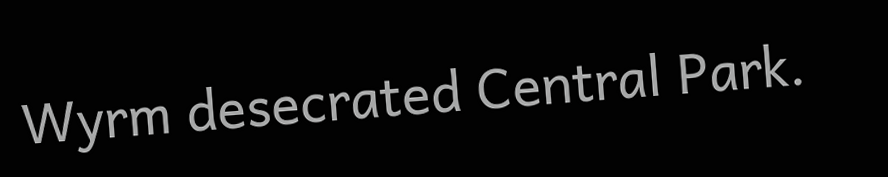Wyrm desecrated Central Park.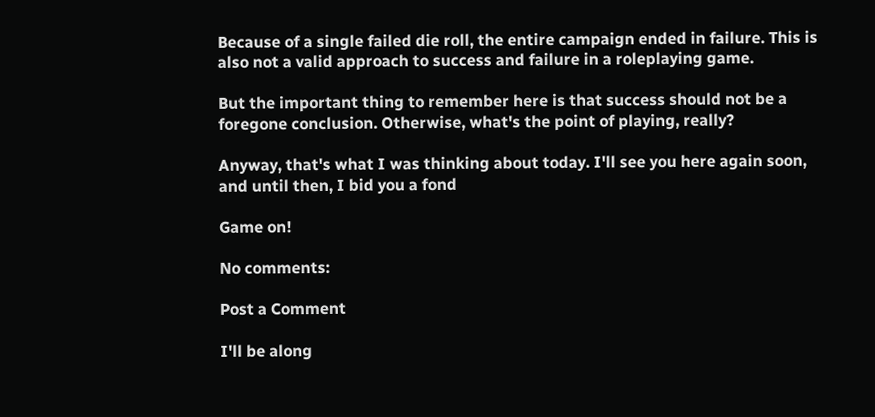Because of a single failed die roll, the entire campaign ended in failure. This is also not a valid approach to success and failure in a roleplaying game.

But the important thing to remember here is that success should not be a foregone conclusion. Otherwise, what's the point of playing, really?

Anyway, that's what I was thinking about today. I'll see you here again soon, and until then, I bid you a fond

Game on!

No comments:

Post a Comment

I'll be along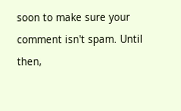soon to make sure your comment isn't spam. Until then,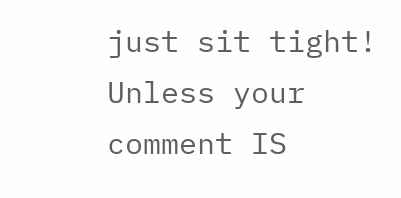just sit tight! Unless your comment IS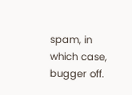spam, in which case, bugger off.